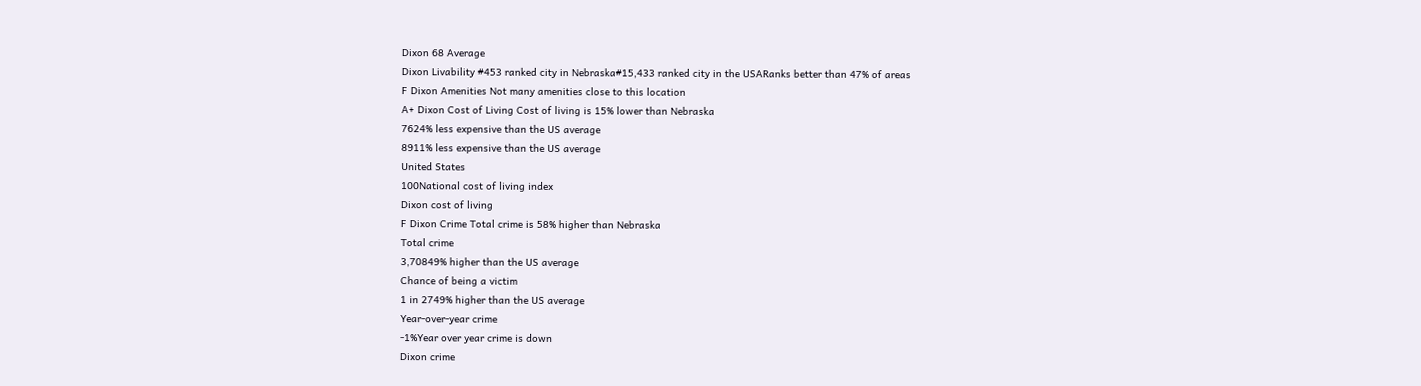Dixon 68 Average
Dixon Livability #453 ranked city in Nebraska#15,433 ranked city in the USARanks better than 47% of areas
F Dixon Amenities Not many amenities close to this location
A+ Dixon Cost of Living Cost of living is 15% lower than Nebraska
7624% less expensive than the US average
8911% less expensive than the US average
United States
100National cost of living index
Dixon cost of living
F Dixon Crime Total crime is 58% higher than Nebraska
Total crime
3,70849% higher than the US average
Chance of being a victim
1 in 2749% higher than the US average
Year-over-year crime
-1%Year over year crime is down
Dixon crime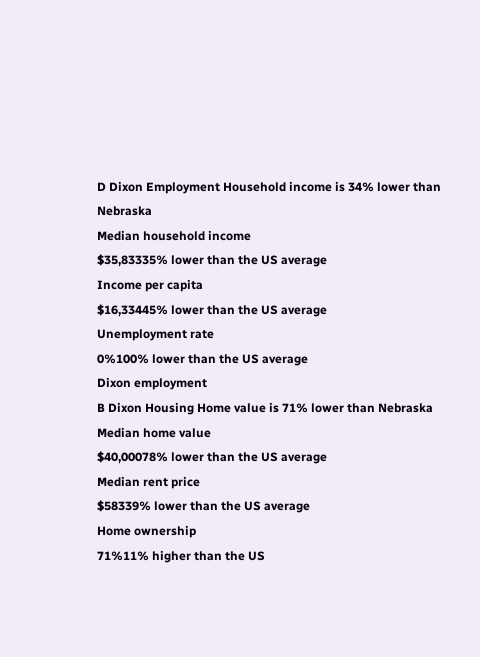D Dixon Employment Household income is 34% lower than Nebraska
Median household income
$35,83335% lower than the US average
Income per capita
$16,33445% lower than the US average
Unemployment rate
0%100% lower than the US average
Dixon employment
B Dixon Housing Home value is 71% lower than Nebraska
Median home value
$40,00078% lower than the US average
Median rent price
$58339% lower than the US average
Home ownership
71%11% higher than the US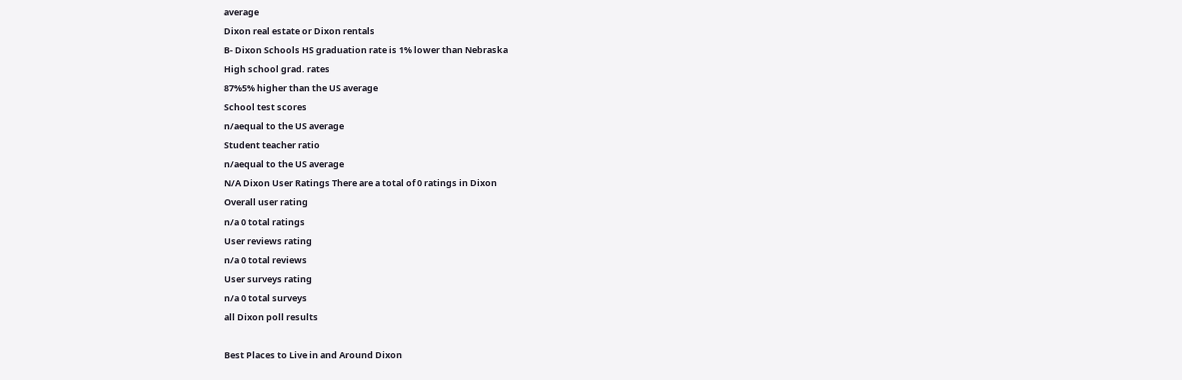average
Dixon real estate or Dixon rentals
B- Dixon Schools HS graduation rate is 1% lower than Nebraska
High school grad. rates
87%5% higher than the US average
School test scores
n/aequal to the US average
Student teacher ratio
n/aequal to the US average
N/A Dixon User Ratings There are a total of 0 ratings in Dixon
Overall user rating
n/a 0 total ratings
User reviews rating
n/a 0 total reviews
User surveys rating
n/a 0 total surveys
all Dixon poll results

Best Places to Live in and Around Dixon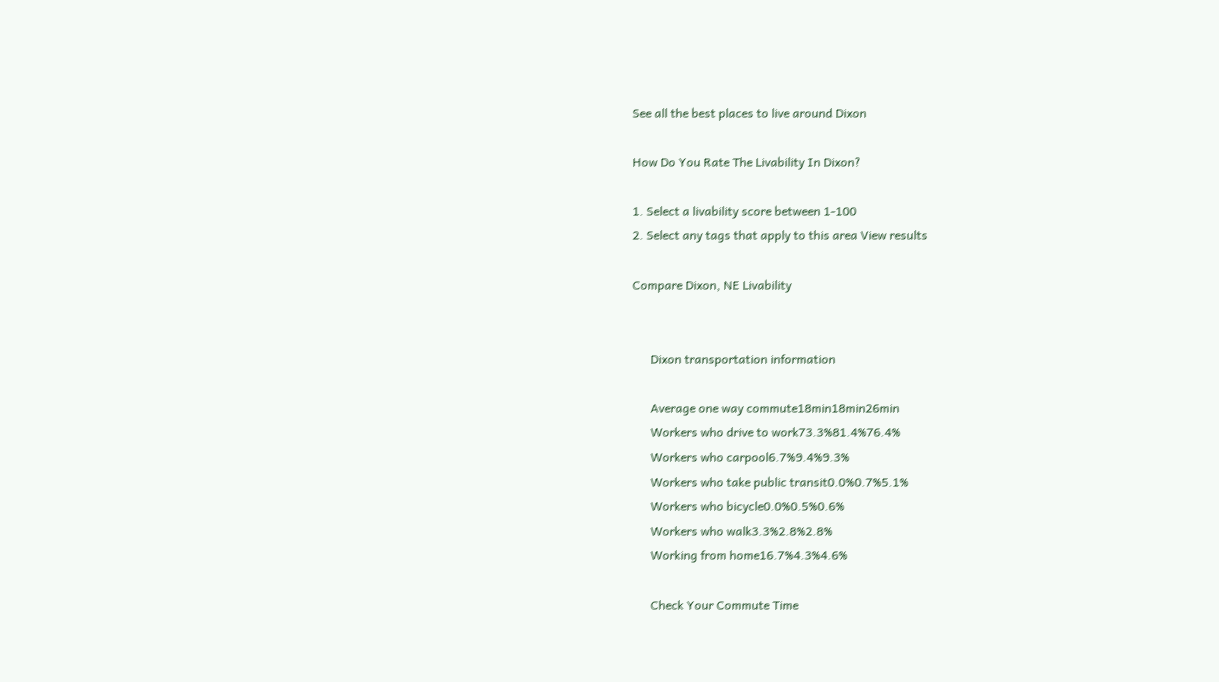See all the best places to live around Dixon

How Do You Rate The Livability In Dixon?

1. Select a livability score between 1-100
2. Select any tags that apply to this area View results

Compare Dixon, NE Livability


      Dixon transportation information

      Average one way commute18min18min26min
      Workers who drive to work73.3%81.4%76.4%
      Workers who carpool6.7%9.4%9.3%
      Workers who take public transit0.0%0.7%5.1%
      Workers who bicycle0.0%0.5%0.6%
      Workers who walk3.3%2.8%2.8%
      Working from home16.7%4.3%4.6%

      Check Your Commute Time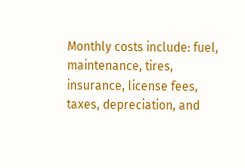Monthly costs include: fuel, maintenance, tires, insurance, license fees, taxes, depreciation, and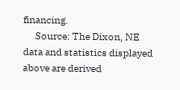financing.
      Source: The Dixon, NE data and statistics displayed above are derived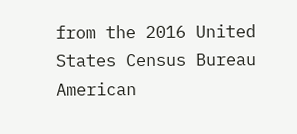from the 2016 United States Census Bureau American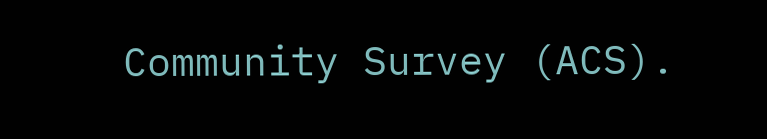Community Survey (ACS).